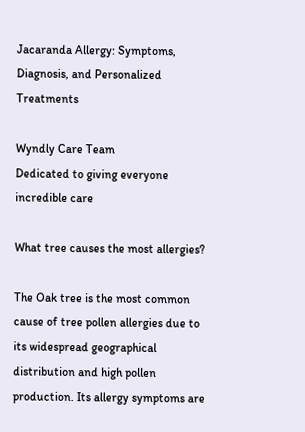Jacaranda Allergy: Symptoms, Diagnosis, and Personalized Treatments

Wyndly Care Team
Dedicated to giving everyone incredible care

What tree causes the most allergies?

The Oak tree is the most common cause of tree pollen allergies due to its widespread geographical distribution and high pollen production. Its allergy symptoms are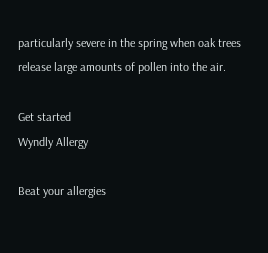particularly severe in the spring when oak trees release large amounts of pollen into the air.

Get started
Wyndly Allergy

Beat your allergies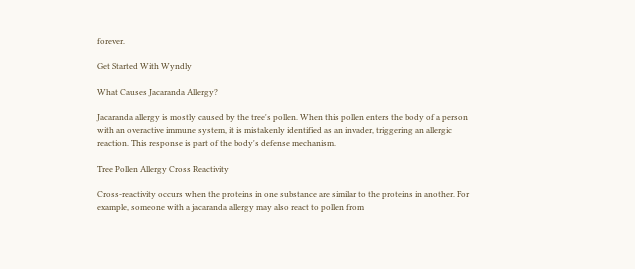forever.

Get Started With Wyndly

What Causes Jacaranda Allergy?

Jacaranda allergy is mostly caused by the tree's pollen. When this pollen enters the body of a person with an overactive immune system, it is mistakenly identified as an invader, triggering an allergic reaction. This response is part of the body's defense mechanism.

Tree Pollen Allergy Cross Reactivity

Cross-reactivity occurs when the proteins in one substance are similar to the proteins in another. For example, someone with a jacaranda allergy may also react to pollen from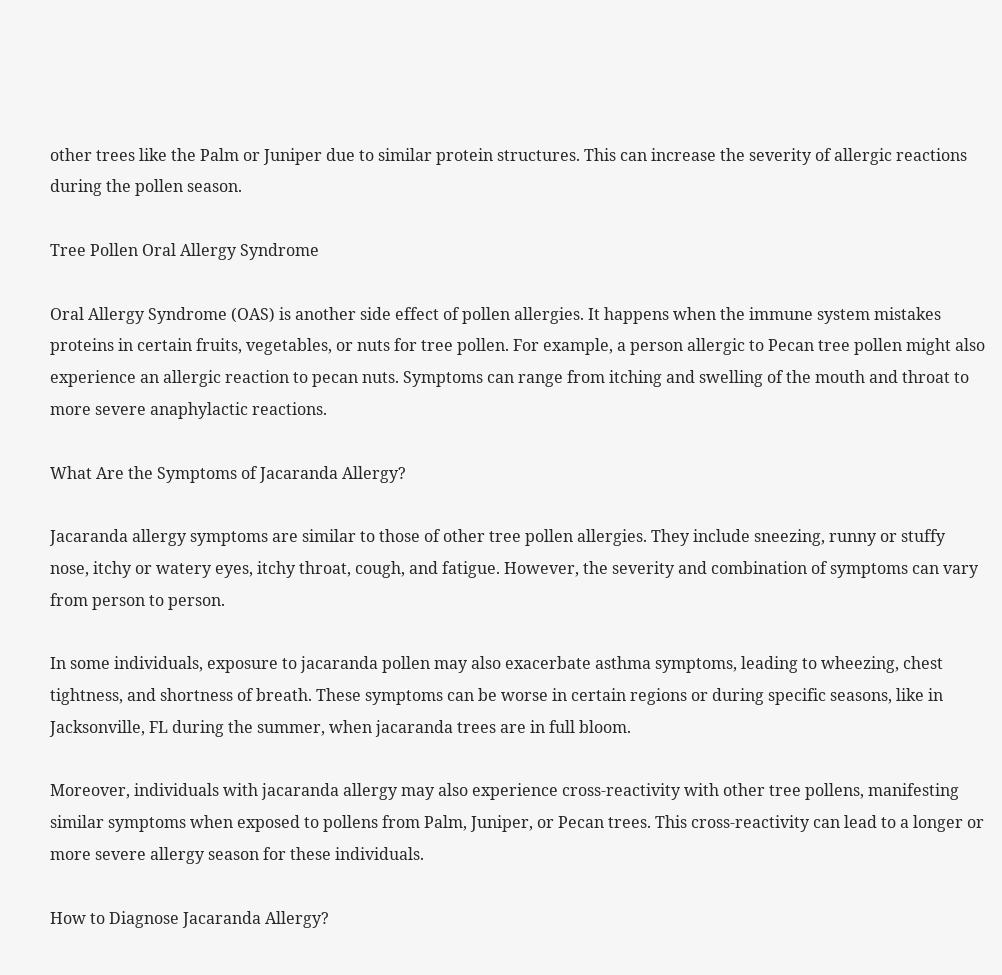other trees like the Palm or Juniper due to similar protein structures. This can increase the severity of allergic reactions during the pollen season.

Tree Pollen Oral Allergy Syndrome

Oral Allergy Syndrome (OAS) is another side effect of pollen allergies. It happens when the immune system mistakes proteins in certain fruits, vegetables, or nuts for tree pollen. For example, a person allergic to Pecan tree pollen might also experience an allergic reaction to pecan nuts. Symptoms can range from itching and swelling of the mouth and throat to more severe anaphylactic reactions.

What Are the Symptoms of Jacaranda Allergy?

Jacaranda allergy symptoms are similar to those of other tree pollen allergies. They include sneezing, runny or stuffy nose, itchy or watery eyes, itchy throat, cough, and fatigue. However, the severity and combination of symptoms can vary from person to person.

In some individuals, exposure to jacaranda pollen may also exacerbate asthma symptoms, leading to wheezing, chest tightness, and shortness of breath. These symptoms can be worse in certain regions or during specific seasons, like in Jacksonville, FL during the summer, when jacaranda trees are in full bloom.

Moreover, individuals with jacaranda allergy may also experience cross-reactivity with other tree pollens, manifesting similar symptoms when exposed to pollens from Palm, Juniper, or Pecan trees. This cross-reactivity can lead to a longer or more severe allergy season for these individuals.

How to Diagnose Jacaranda Allergy?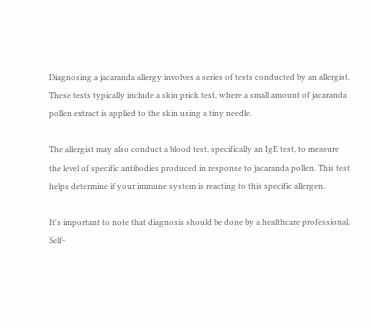Diagnosing a jacaranda allergy involves a series of tests conducted by an allergist. These tests typically include a skin prick test, where a small amount of jacaranda pollen extract is applied to the skin using a tiny needle.

The allergist may also conduct a blood test, specifically an IgE test, to measure the level of specific antibodies produced in response to jacaranda pollen. This test helps determine if your immune system is reacting to this specific allergen.

It's important to note that diagnosis should be done by a healthcare professional. Self-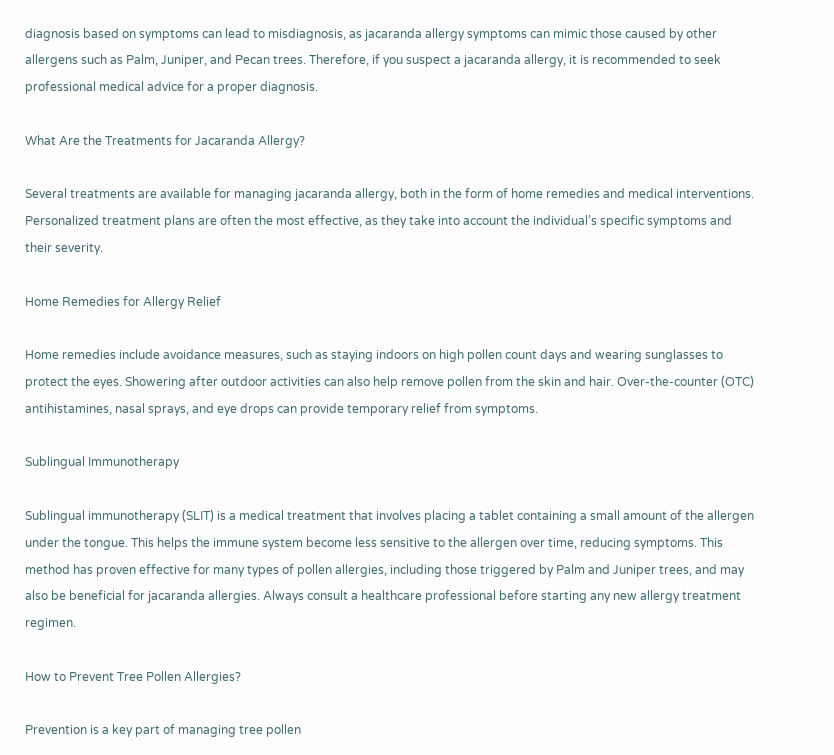diagnosis based on symptoms can lead to misdiagnosis, as jacaranda allergy symptoms can mimic those caused by other allergens such as Palm, Juniper, and Pecan trees. Therefore, if you suspect a jacaranda allergy, it is recommended to seek professional medical advice for a proper diagnosis.

What Are the Treatments for Jacaranda Allergy?

Several treatments are available for managing jacaranda allergy, both in the form of home remedies and medical interventions. Personalized treatment plans are often the most effective, as they take into account the individual’s specific symptoms and their severity.

Home Remedies for Allergy Relief

Home remedies include avoidance measures, such as staying indoors on high pollen count days and wearing sunglasses to protect the eyes. Showering after outdoor activities can also help remove pollen from the skin and hair. Over-the-counter (OTC) antihistamines, nasal sprays, and eye drops can provide temporary relief from symptoms.

Sublingual Immunotherapy

Sublingual immunotherapy (SLIT) is a medical treatment that involves placing a tablet containing a small amount of the allergen under the tongue. This helps the immune system become less sensitive to the allergen over time, reducing symptoms. This method has proven effective for many types of pollen allergies, including those triggered by Palm and Juniper trees, and may also be beneficial for jacaranda allergies. Always consult a healthcare professional before starting any new allergy treatment regimen.

How to Prevent Tree Pollen Allergies?

Prevention is a key part of managing tree pollen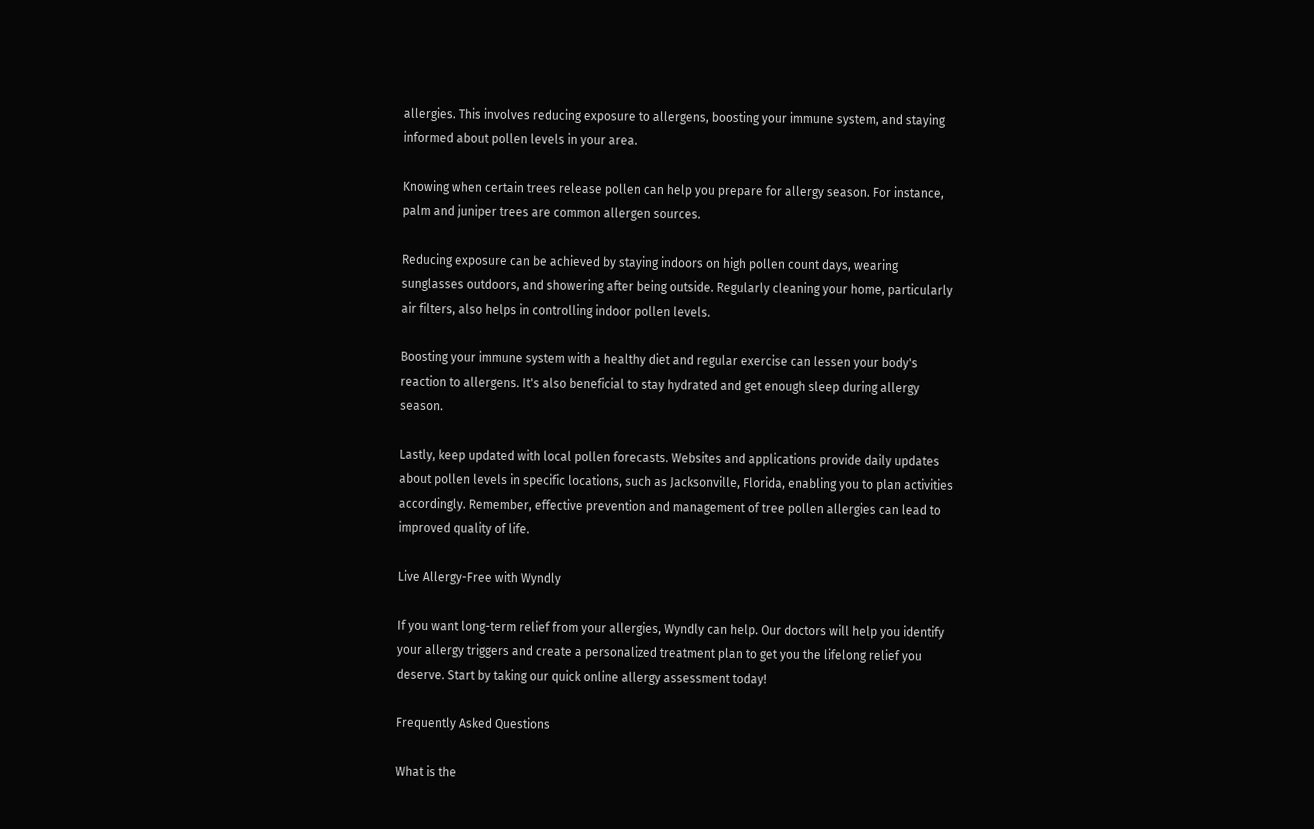allergies. This involves reducing exposure to allergens, boosting your immune system, and staying informed about pollen levels in your area.

Knowing when certain trees release pollen can help you prepare for allergy season. For instance, palm and juniper trees are common allergen sources.

Reducing exposure can be achieved by staying indoors on high pollen count days, wearing sunglasses outdoors, and showering after being outside. Regularly cleaning your home, particularly air filters, also helps in controlling indoor pollen levels.

Boosting your immune system with a healthy diet and regular exercise can lessen your body's reaction to allergens. It's also beneficial to stay hydrated and get enough sleep during allergy season.

Lastly, keep updated with local pollen forecasts. Websites and applications provide daily updates about pollen levels in specific locations, such as Jacksonville, Florida, enabling you to plan activities accordingly. Remember, effective prevention and management of tree pollen allergies can lead to improved quality of life.

Live Allergy-Free with Wyndly

If you want long-term relief from your allergies, Wyndly can help. Our doctors will help you identify your allergy triggers and create a personalized treatment plan to get you the lifelong relief you deserve. Start by taking our quick online allergy assessment today!

Frequently Asked Questions

What is the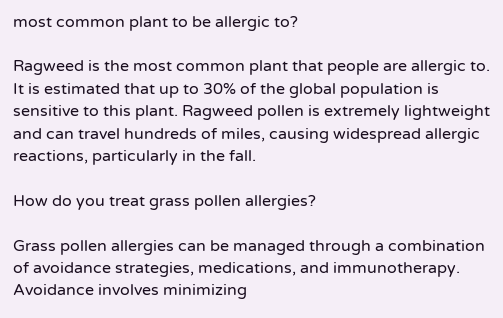most common plant to be allergic to?

Ragweed is the most common plant that people are allergic to. It is estimated that up to 30% of the global population is sensitive to this plant. Ragweed pollen is extremely lightweight and can travel hundreds of miles, causing widespread allergic reactions, particularly in the fall.

How do you treat grass pollen allergies?

Grass pollen allergies can be managed through a combination of avoidance strategies, medications, and immunotherapy. Avoidance involves minimizing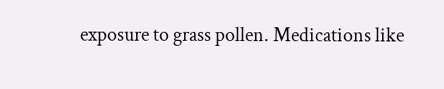exposure to grass pollen. Medications like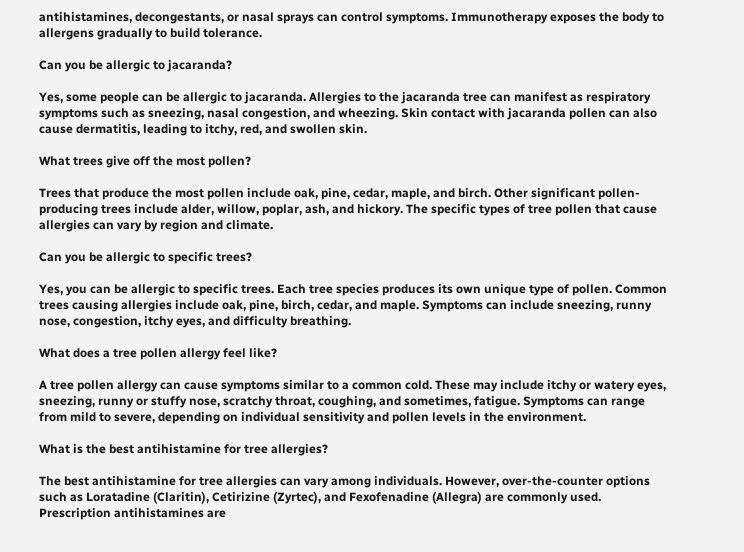antihistamines, decongestants, or nasal sprays can control symptoms. Immunotherapy exposes the body to allergens gradually to build tolerance.

Can you be allergic to jacaranda?

Yes, some people can be allergic to jacaranda. Allergies to the jacaranda tree can manifest as respiratory symptoms such as sneezing, nasal congestion, and wheezing. Skin contact with jacaranda pollen can also cause dermatitis, leading to itchy, red, and swollen skin.

What trees give off the most pollen?

Trees that produce the most pollen include oak, pine, cedar, maple, and birch. Other significant pollen-producing trees include alder, willow, poplar, ash, and hickory. The specific types of tree pollen that cause allergies can vary by region and climate.

Can you be allergic to specific trees?

Yes, you can be allergic to specific trees. Each tree species produces its own unique type of pollen. Common trees causing allergies include oak, pine, birch, cedar, and maple. Symptoms can include sneezing, runny nose, congestion, itchy eyes, and difficulty breathing.

What does a tree pollen allergy feel like?

A tree pollen allergy can cause symptoms similar to a common cold. These may include itchy or watery eyes, sneezing, runny or stuffy nose, scratchy throat, coughing, and sometimes, fatigue. Symptoms can range from mild to severe, depending on individual sensitivity and pollen levels in the environment.

What is the best antihistamine for tree allergies?

The best antihistamine for tree allergies can vary among individuals. However, over-the-counter options such as Loratadine (Claritin), Cetirizine (Zyrtec), and Fexofenadine (Allegra) are commonly used. Prescription antihistamines are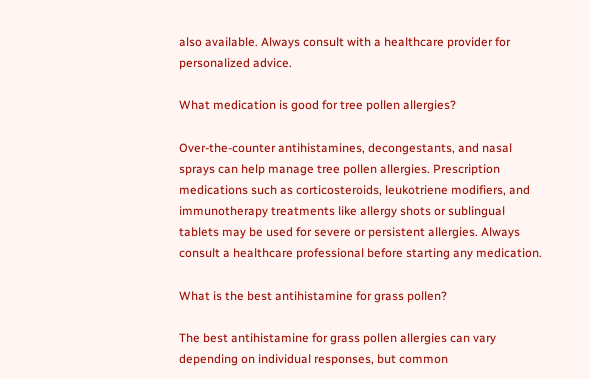also available. Always consult with a healthcare provider for personalized advice.

What medication is good for tree pollen allergies?

Over-the-counter antihistamines, decongestants, and nasal sprays can help manage tree pollen allergies. Prescription medications such as corticosteroids, leukotriene modifiers, and immunotherapy treatments like allergy shots or sublingual tablets may be used for severe or persistent allergies. Always consult a healthcare professional before starting any medication.

What is the best antihistamine for grass pollen?

The best antihistamine for grass pollen allergies can vary depending on individual responses, but common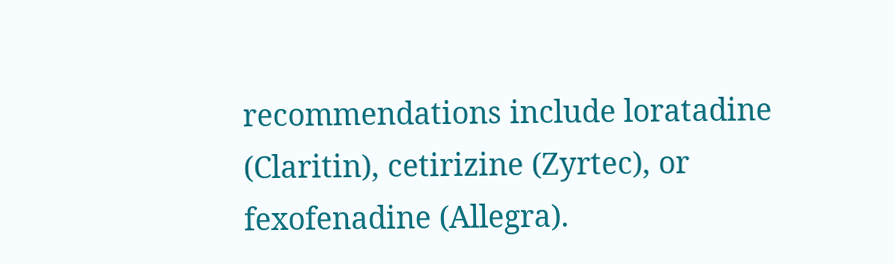recommendations include loratadine (Claritin), cetirizine (Zyrtec), or fexofenadine (Allegra).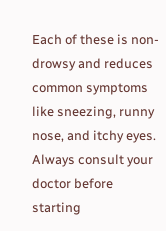Each of these is non-drowsy and reduces common symptoms like sneezing, runny nose, and itchy eyes. Always consult your doctor before starting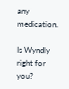any medication.

Is Wyndly right for you?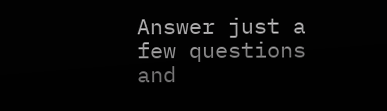Answer just a few questions and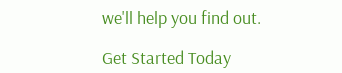we'll help you find out.

Get Started Today